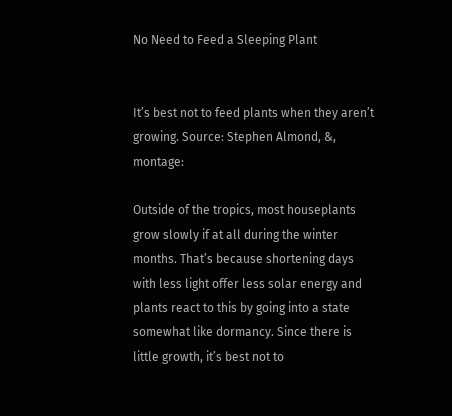No Need to Feed a Sleeping Plant


It’s best not to feed plants when they aren’t growing. Source: Stephen Almond, &, montage:

Outside of the tropics, most houseplants grow slowly if at all during the winter months. That’s because shortening days with less light offer less solar energy and plants react to this by going into a state somewhat like dormancy. Since there is little growth, it’s best not to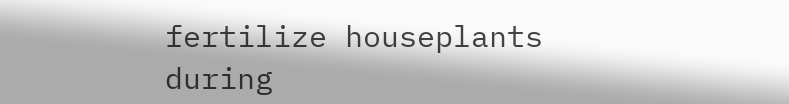fertilize houseplants during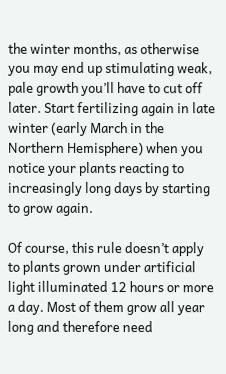the winter months, as otherwise you may end up stimulating weak, pale growth you’ll have to cut off later. Start fertilizing again in late winter (early March in the Northern Hemisphere) when you notice your plants reacting to increasingly long days by starting to grow again.

Of course, this rule doesn’t apply to plants grown under artificial light illuminated 12 hours or more a day. Most of them grow all year long and therefore need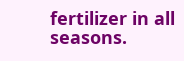fertilizer in all seasons.